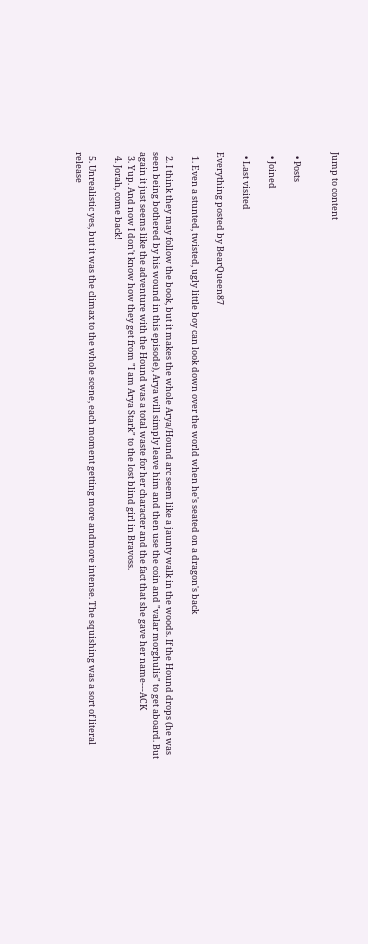Jump to content


  • Posts

  • Joined

  • Last visited

Everything posted by BearQueen87

  1. Even a stunted, twisted, ugly little boy can look down over the world when he's seated on a dragon's back

  2. I think they may follow the book, but it makes the whole Arya/Hound arc seem like a jaunty walk in the woods. If the Hound drops (he was seen being bothered by his wound in this episode), Arya will simply leave him and then use the coin and "valar morghulis" to get aboard. But again it just seems like the adventure with the Hound was a total waste for her character and the fact that she gave her name---ACK
  3. Yup. And now I don't know how they get from "I am Arya Stark" to the lost blind girl in Bravoss.
  4. Jorah, come back!

  5. Unrealistic yes, but it was the climax to the whole scene, each moment getting more andmore intense. The squishing was a sort of literal release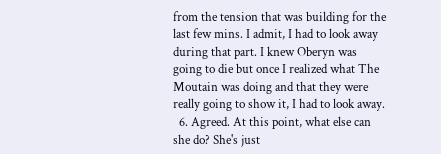from the tension that was building for the last few mins. I admit, I had to look away during that part. I knew Oberyn was going to die but once I realized what The Moutain was doing and that they were really going to show it, I had to look away.
  6. Agreed. At this point, what else can she do? She's just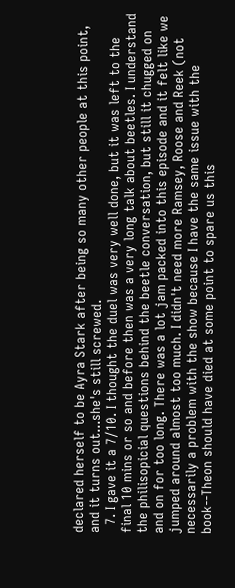declared herself to be Ayra Stark after being so many other people at this point, and it turns out...she's still screwed.
  7. I gave it a 7/10. I thought the duel was very well done, but it was left to the final 10 mins or so and before then was a very long talk about beetles. I understand the philisopicial questions behind the beetle conversation, but still it chugged on and on for too long. There was a lot jam packed into this episode and it felt like we jumped around almost too much. I didn't need more Ramsey, Roose and Reek (not necessarily a problem with the show because I have the same issue with the book--Theon should have died at some point to spare us this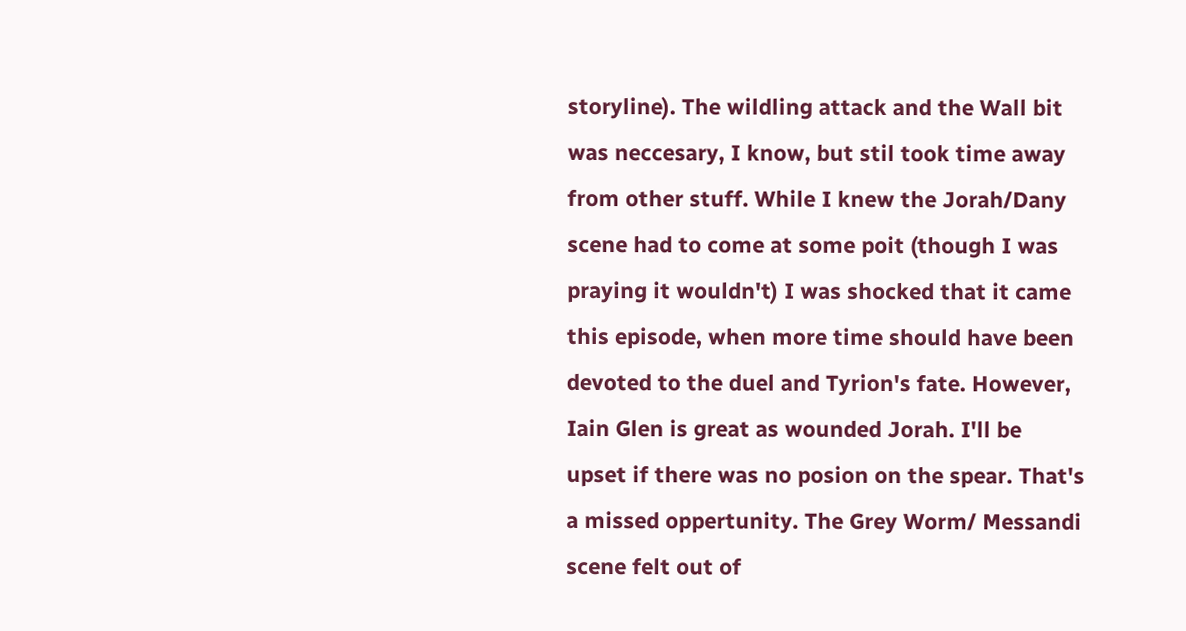storyline). The wildling attack and the Wall bit was neccesary, I know, but stil took time away from other stuff. While I knew the Jorah/Dany scene had to come at some poit (though I was praying it wouldn't) I was shocked that it came this episode, when more time should have been devoted to the duel and Tyrion's fate. However, Iain Glen is great as wounded Jorah. I'll be upset if there was no posion on the spear. That's a missed oppertunity. The Grey Worm/ Messandi scene felt out of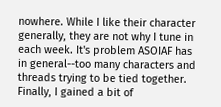nowhere. While I like their character generally, they are not why I tune in each week. It's problem ASOIAF has in general--too many characters and threads trying to be tied together. Finally, I gained a bit of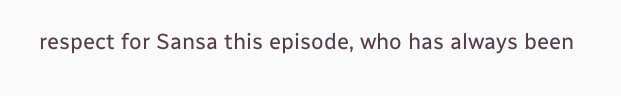respect for Sansa this episode, who has always been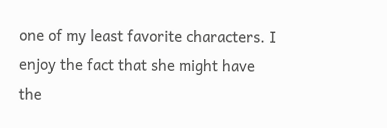one of my least favorite characters. I enjoy the fact that she might have the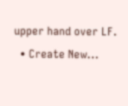upper hand over LF.
  • Create New...